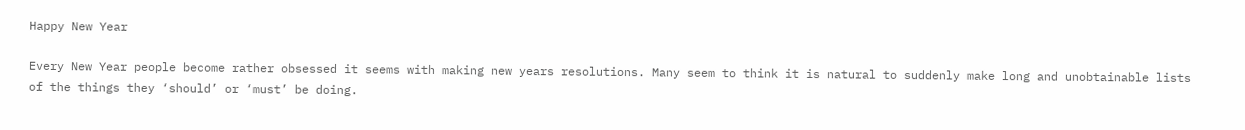Happy New Year

Every New Year people become rather obsessed it seems with making new years resolutions. Many seem to think it is natural to suddenly make long and unobtainable lists of the things they ‘should’ or ‘must’ be doing.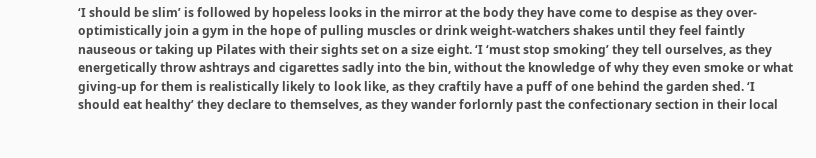‘I should be slim’ is followed by hopeless looks in the mirror at the body they have come to despise as they over-optimistically join a gym in the hope of pulling muscles or drink weight-watchers shakes until they feel faintly nauseous or taking up Pilates with their sights set on a size eight. ‘I ‘must stop smoking’ they tell ourselves, as they energetically throw ashtrays and cigarettes sadly into the bin, without the knowledge of why they even smoke or what giving-up for them is realistically likely to look like, as they craftily have a puff of one behind the garden shed. ‘I should eat healthy’ they declare to themselves, as they wander forlornly past the confectionary section in their local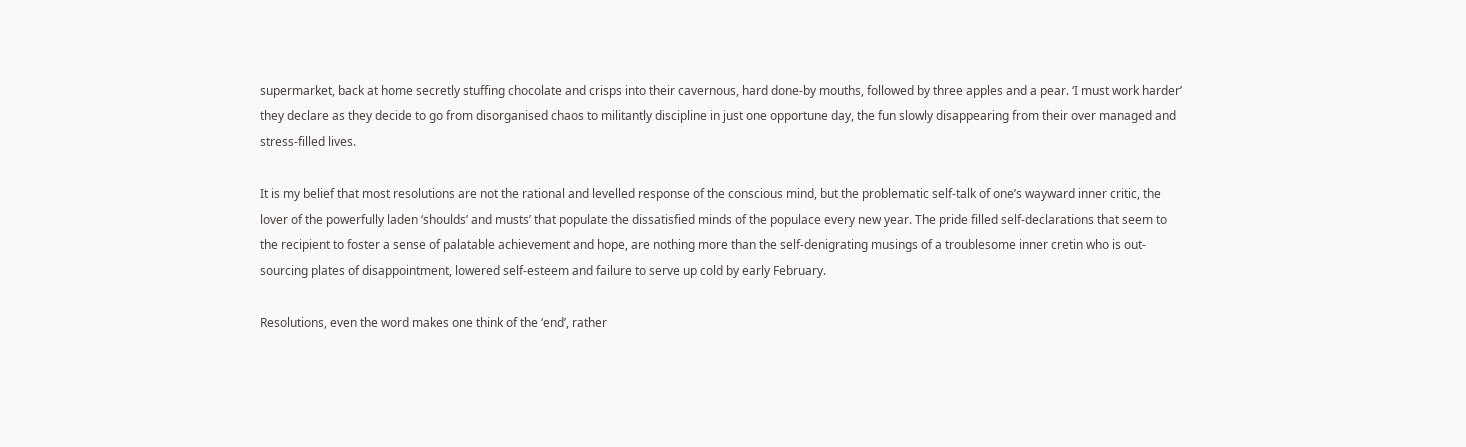supermarket, back at home secretly stuffing chocolate and crisps into their cavernous, hard done-by mouths, followed by three apples and a pear. ‘I must work harder’ they declare as they decide to go from disorganised chaos to militantly discipline in just one opportune day, the fun slowly disappearing from their over managed and stress-filled lives.

It is my belief that most resolutions are not the rational and levelled response of the conscious mind, but the problematic self-talk of one’s wayward inner critic, the lover of the powerfully laden ‘shoulds’ and musts’ that populate the dissatisfied minds of the populace every new year. The pride filled self-declarations that seem to the recipient to foster a sense of palatable achievement and hope, are nothing more than the self-denigrating musings of a troublesome inner cretin who is out-sourcing plates of disappointment, lowered self-esteem and failure to serve up cold by early February.

Resolutions, even the word makes one think of the ‘end’, rather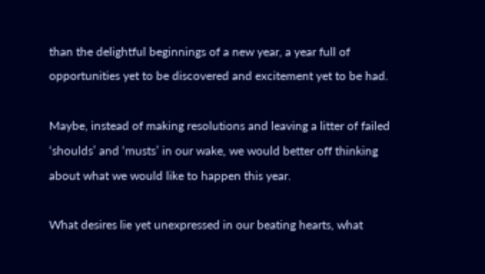than the delightful beginnings of a new year, a year full of opportunities yet to be discovered and excitement yet to be had.

Maybe, instead of making resolutions and leaving a litter of failed ‘shoulds’ and ‘musts’ in our wake, we would better off thinking about what we would like to happen this year.

What desires lie yet unexpressed in our beating hearts, what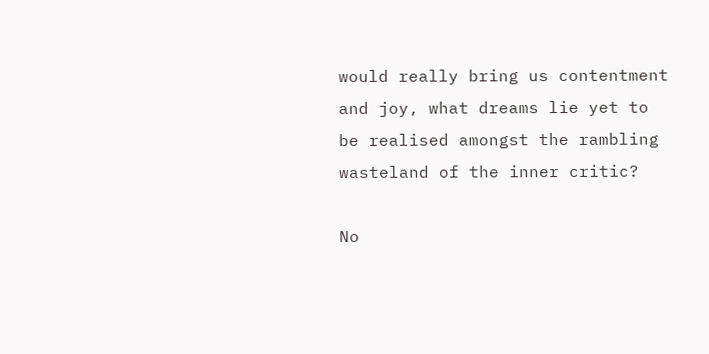would really bring us contentment and joy, what dreams lie yet to be realised amongst the rambling wasteland of the inner critic?

No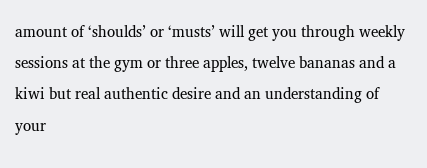amount of ‘shoulds’ or ‘musts’ will get you through weekly sessions at the gym or three apples, twelve bananas and a kiwi but real authentic desire and an understanding of your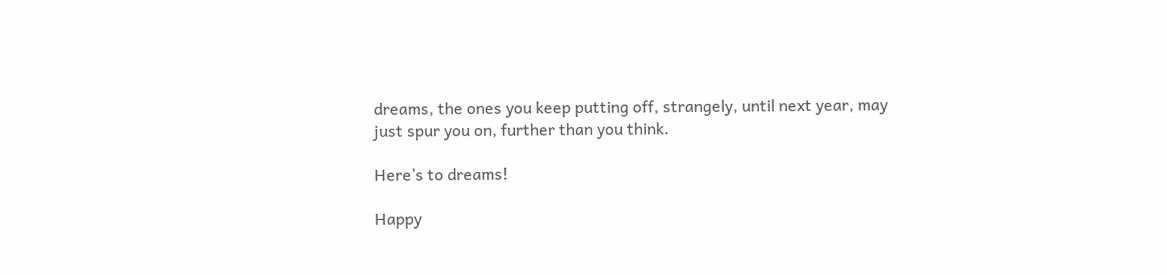dreams, the ones you keep putting off, strangely, until next year, may just spur you on, further than you think.

Here’s to dreams!

Happy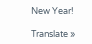New Year!

Translate »